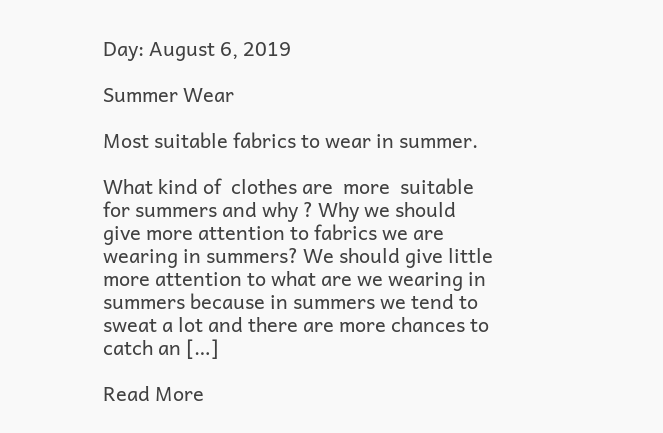Day: August 6, 2019

Summer Wear

Most suitable fabrics to wear in summer.

What kind of  clothes are  more  suitable for summers and why ? Why we should give more attention to fabrics we are wearing in summers? We should give little more attention to what are we wearing in summers because in summers we tend to sweat a lot and there are more chances to catch an […]

Read More